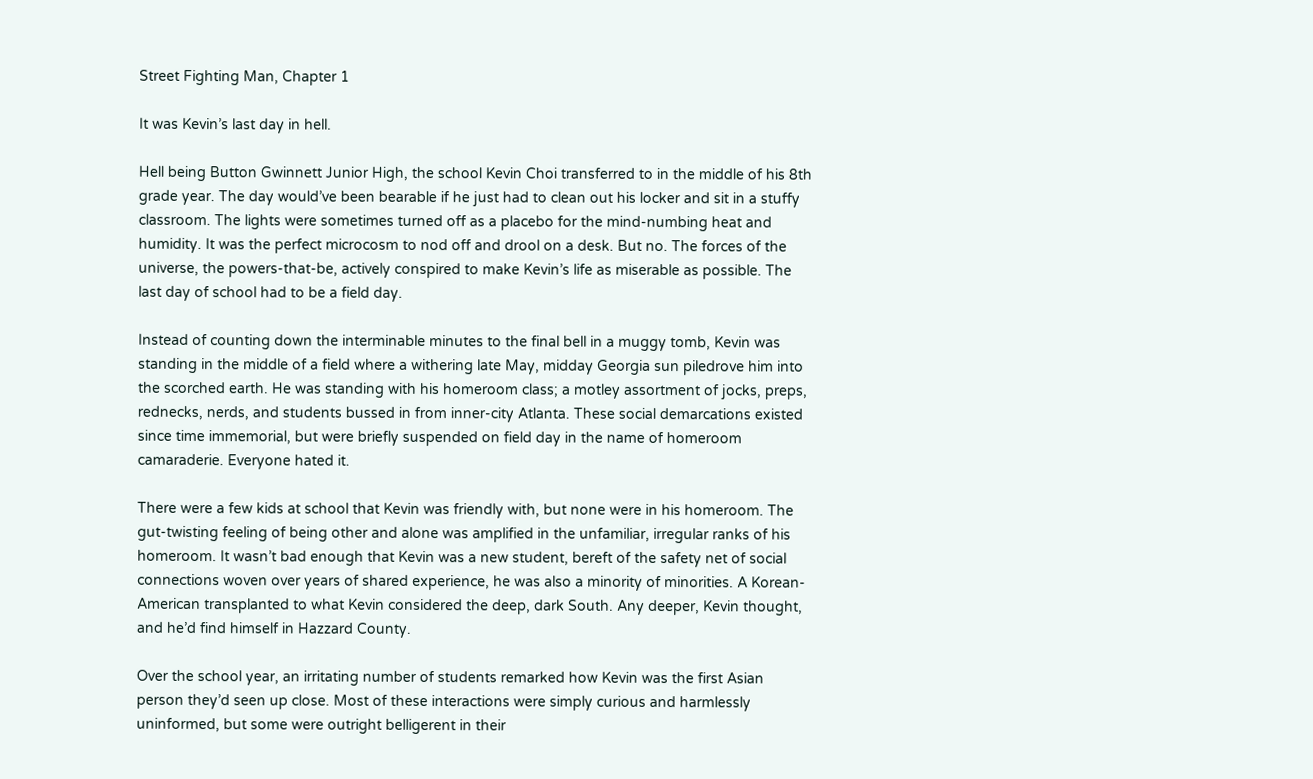Street Fighting Man, Chapter 1

It was Kevin’s last day in hell.

Hell being Button Gwinnett Junior High, the school Kevin Choi transferred to in the middle of his 8th grade year. The day would’ve been bearable if he just had to clean out his locker and sit in a stuffy classroom. The lights were sometimes turned off as a placebo for the mind-numbing heat and humidity. It was the perfect microcosm to nod off and drool on a desk. But no. The forces of the universe, the powers-that-be, actively conspired to make Kevin’s life as miserable as possible. The last day of school had to be a field day.

Instead of counting down the interminable minutes to the final bell in a muggy tomb, Kevin was standing in the middle of a field where a withering late May, midday Georgia sun piledrove him into the scorched earth. He was standing with his homeroom class; a motley assortment of jocks, preps, rednecks, nerds, and students bussed in from inner-city Atlanta. These social demarcations existed since time immemorial, but were briefly suspended on field day in the name of homeroom camaraderie. Everyone hated it.

There were a few kids at school that Kevin was friendly with, but none were in his homeroom. The gut-twisting feeling of being other and alone was amplified in the unfamiliar, irregular ranks of his homeroom. It wasn’t bad enough that Kevin was a new student, bereft of the safety net of social connections woven over years of shared experience, he was also a minority of minorities. A Korean-American transplanted to what Kevin considered the deep, dark South. Any deeper, Kevin thought, and he’d find himself in Hazzard County.

Over the school year, an irritating number of students remarked how Kevin was the first Asian person they’d seen up close. Most of these interactions were simply curious and harmlessly uninformed, but some were outright belligerent in their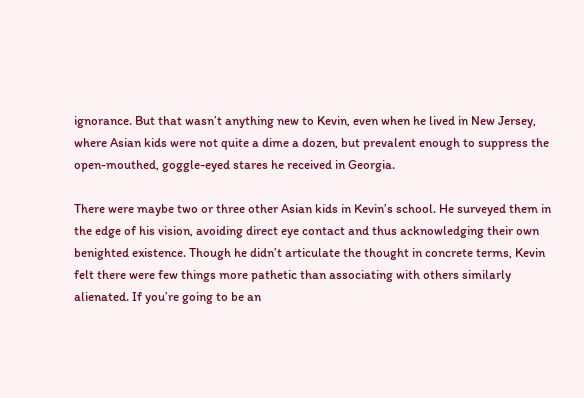ignorance. But that wasn’t anything new to Kevin, even when he lived in New Jersey, where Asian kids were not quite a dime a dozen, but prevalent enough to suppress the open-mouthed, goggle-eyed stares he received in Georgia.

There were maybe two or three other Asian kids in Kevin’s school. He surveyed them in the edge of his vision, avoiding direct eye contact and thus acknowledging their own benighted existence. Though he didn’t articulate the thought in concrete terms, Kevin felt there were few things more pathetic than associating with others similarly alienated. If you’re going to be an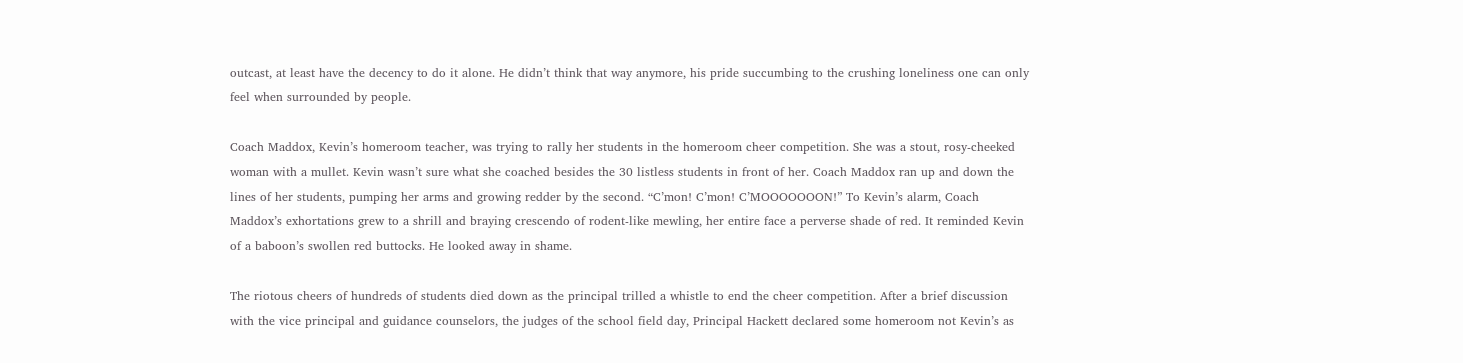outcast, at least have the decency to do it alone. He didn’t think that way anymore, his pride succumbing to the crushing loneliness one can only feel when surrounded by people.

Coach Maddox, Kevin’s homeroom teacher, was trying to rally her students in the homeroom cheer competition. She was a stout, rosy-cheeked woman with a mullet. Kevin wasn’t sure what she coached besides the 30 listless students in front of her. Coach Maddox ran up and down the lines of her students, pumping her arms and growing redder by the second. “C’mon! C’mon! C’MOOOOOOON!” To Kevin’s alarm, Coach Maddox’s exhortations grew to a shrill and braying crescendo of rodent-like mewling, her entire face a perverse shade of red. It reminded Kevin of a baboon’s swollen red buttocks. He looked away in shame.

The riotous cheers of hundreds of students died down as the principal trilled a whistle to end the cheer competition. After a brief discussion with the vice principal and guidance counselors, the judges of the school field day, Principal Hackett declared some homeroom not Kevin’s as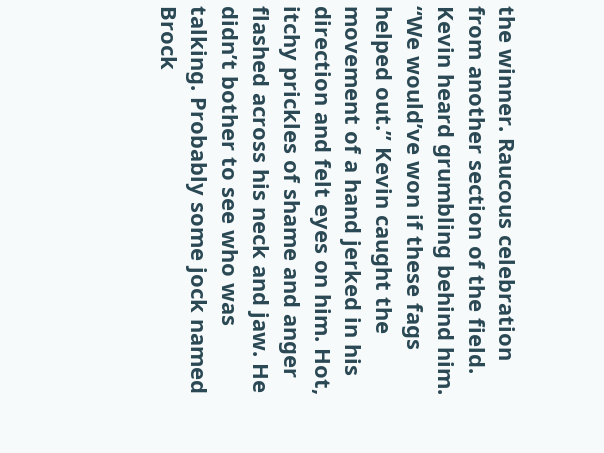the winner. Raucous celebration from another section of the field. Kevin heard grumbling behind him. “We would’ve won if these fags helped out.” Kevin caught the movement of a hand jerked in his direction and felt eyes on him. Hot, itchy prickles of shame and anger flashed across his neck and jaw. He didn’t bother to see who was talking. Probably some jock named Brock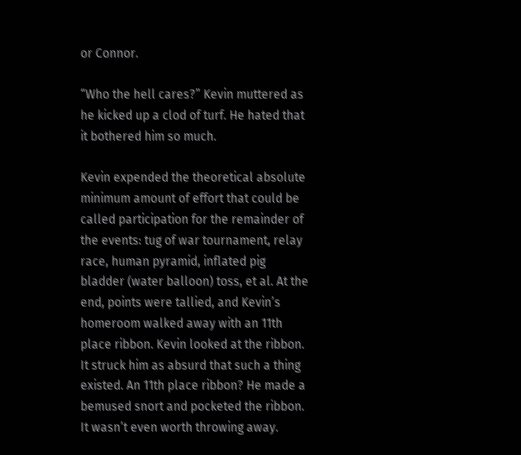or Connor.

“Who the hell cares?” Kevin muttered as he kicked up a clod of turf. He hated that it bothered him so much.

Kevin expended the theoretical absolute minimum amount of effort that could be called participation for the remainder of the events: tug of war tournament, relay race, human pyramid, inflated pig bladder (water balloon) toss, et al. At the end, points were tallied, and Kevin’s homeroom walked away with an 11th place ribbon. Kevin looked at the ribbon. It struck him as absurd that such a thing existed. An 11th place ribbon? He made a bemused snort and pocketed the ribbon. It wasn’t even worth throwing away.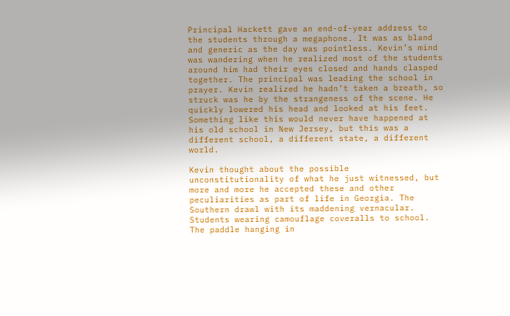Principal Hackett gave an end-of-year address to the students through a megaphone. It was as bland and generic as the day was pointless. Kevin’s mind was wandering when he realized most of the students around him had their eyes closed and hands clasped together. The principal was leading the school in prayer. Kevin realized he hadn’t taken a breath, so struck was he by the strangeness of the scene. He quickly lowered his head and looked at his feet. Something like this would never have happened at his old school in New Jersey, but this was a different school, a different state, a different world.

Kevin thought about the possible unconstitutionality of what he just witnessed, but more and more he accepted these and other peculiarities as part of life in Georgia. The Southern drawl with its maddening vernacular. Students wearing camouflage coveralls to school. The paddle hanging in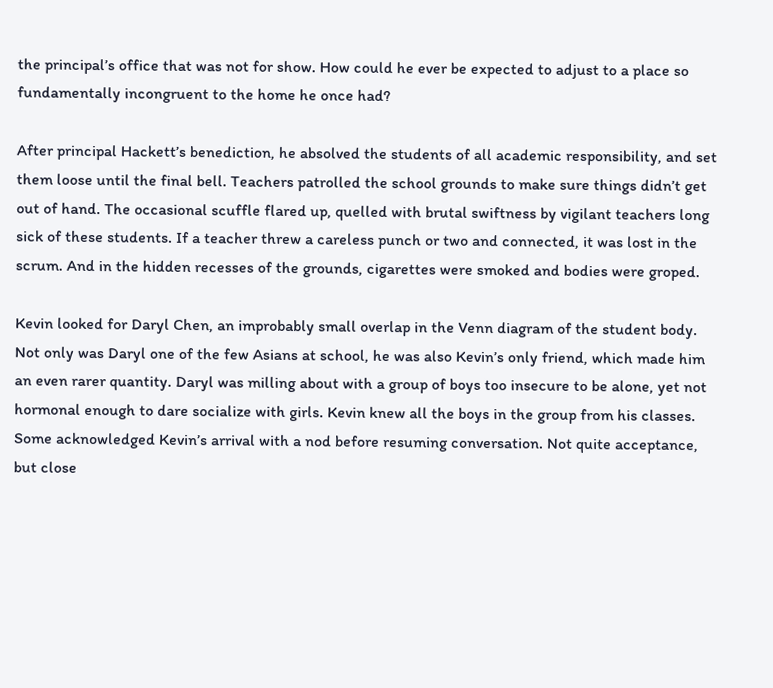the principal’s office that was not for show. How could he ever be expected to adjust to a place so fundamentally incongruent to the home he once had?

After principal Hackett’s benediction, he absolved the students of all academic responsibility, and set them loose until the final bell. Teachers patrolled the school grounds to make sure things didn’t get out of hand. The occasional scuffle flared up, quelled with brutal swiftness by vigilant teachers long sick of these students. If a teacher threw a careless punch or two and connected, it was lost in the scrum. And in the hidden recesses of the grounds, cigarettes were smoked and bodies were groped.

Kevin looked for Daryl Chen, an improbably small overlap in the Venn diagram of the student body. Not only was Daryl one of the few Asians at school, he was also Kevin’s only friend, which made him an even rarer quantity. Daryl was milling about with a group of boys too insecure to be alone, yet not hormonal enough to dare socialize with girls. Kevin knew all the boys in the group from his classes. Some acknowledged Kevin’s arrival with a nod before resuming conversation. Not quite acceptance, but close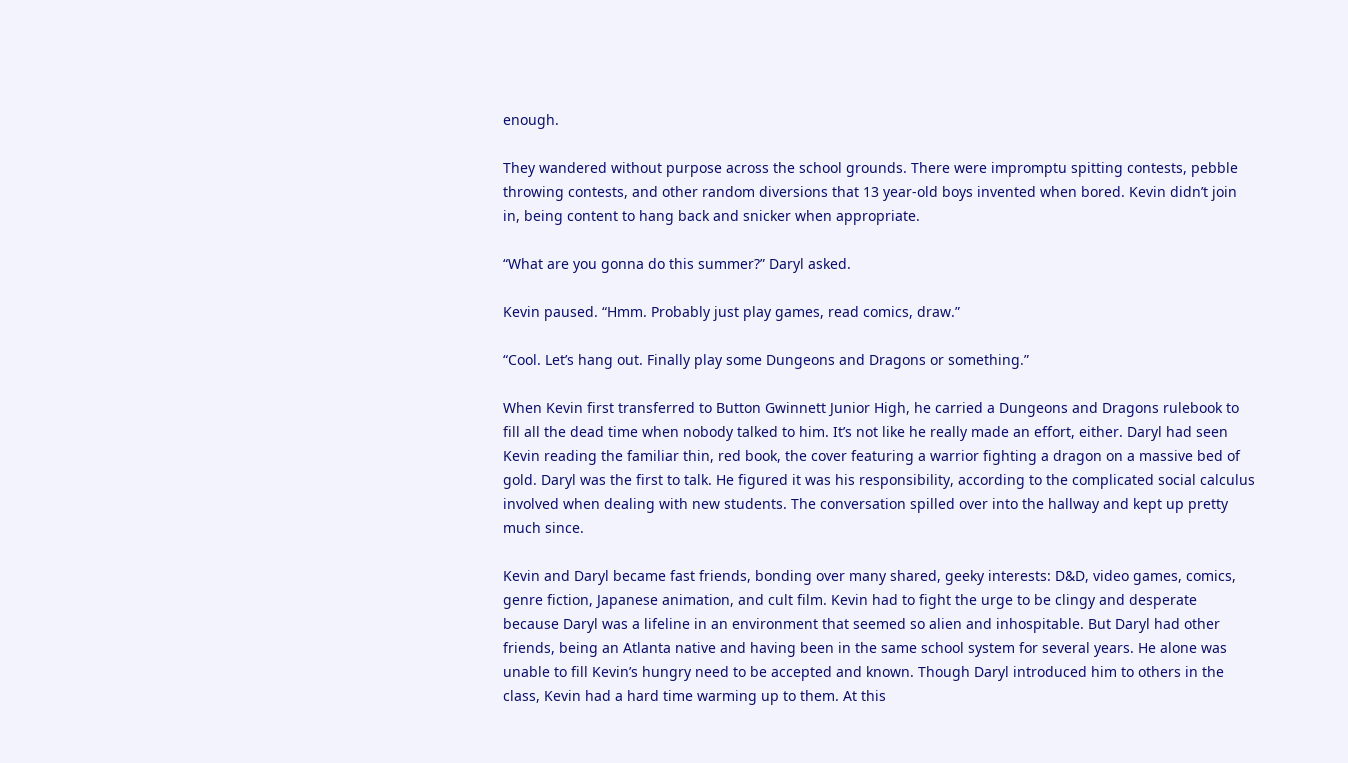enough.

They wandered without purpose across the school grounds. There were impromptu spitting contests, pebble throwing contests, and other random diversions that 13 year-old boys invented when bored. Kevin didn’t join in, being content to hang back and snicker when appropriate.

“What are you gonna do this summer?” Daryl asked.

Kevin paused. “Hmm. Probably just play games, read comics, draw.”

“Cool. Let’s hang out. Finally play some Dungeons and Dragons or something.”

When Kevin first transferred to Button Gwinnett Junior High, he carried a Dungeons and Dragons rulebook to fill all the dead time when nobody talked to him. It’s not like he really made an effort, either. Daryl had seen Kevin reading the familiar thin, red book, the cover featuring a warrior fighting a dragon on a massive bed of gold. Daryl was the first to talk. He figured it was his responsibility, according to the complicated social calculus involved when dealing with new students. The conversation spilled over into the hallway and kept up pretty much since.

Kevin and Daryl became fast friends, bonding over many shared, geeky interests: D&D, video games, comics, genre fiction, Japanese animation, and cult film. Kevin had to fight the urge to be clingy and desperate because Daryl was a lifeline in an environment that seemed so alien and inhospitable. But Daryl had other friends, being an Atlanta native and having been in the same school system for several years. He alone was unable to fill Kevin’s hungry need to be accepted and known. Though Daryl introduced him to others in the class, Kevin had a hard time warming up to them. At this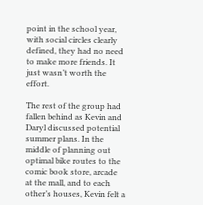point in the school year, with social circles clearly defined, they had no need to make more friends. It just wasn’t worth the effort.

The rest of the group had fallen behind as Kevin and Daryl discussed potential summer plans. In the middle of planning out optimal bike routes to the comic book store, arcade at the mall, and to each other’s houses, Kevin felt a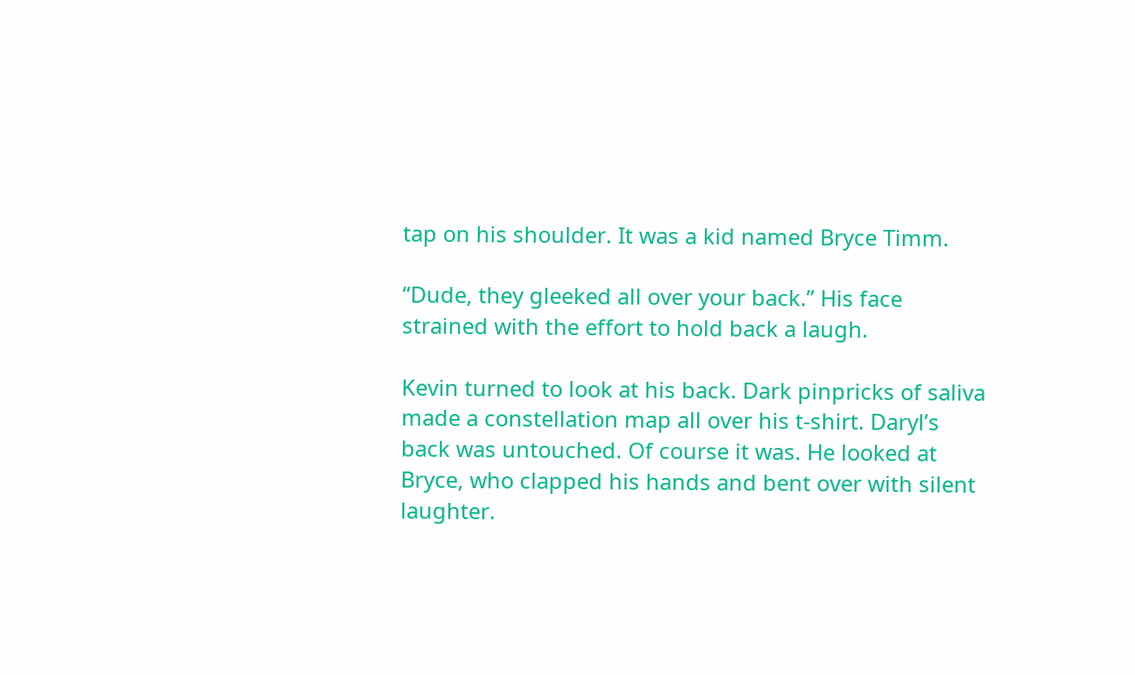tap on his shoulder. It was a kid named Bryce Timm.

“Dude, they gleeked all over your back.” His face strained with the effort to hold back a laugh.

Kevin turned to look at his back. Dark pinpricks of saliva made a constellation map all over his t-shirt. Daryl’s back was untouched. Of course it was. He looked at Bryce, who clapped his hands and bent over with silent laughter.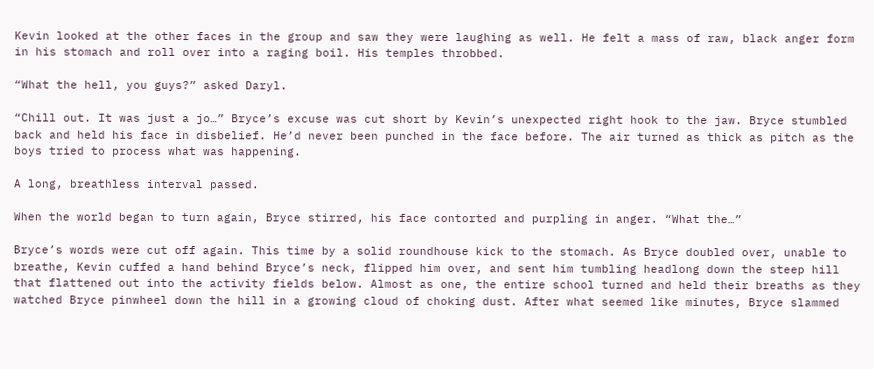Kevin looked at the other faces in the group and saw they were laughing as well. He felt a mass of raw, black anger form in his stomach and roll over into a raging boil. His temples throbbed.

“What the hell, you guys?” asked Daryl.

“Chill out. It was just a jo…” Bryce’s excuse was cut short by Kevin’s unexpected right hook to the jaw. Bryce stumbled back and held his face in disbelief. He’d never been punched in the face before. The air turned as thick as pitch as the boys tried to process what was happening.

A long, breathless interval passed.

When the world began to turn again, Bryce stirred, his face contorted and purpling in anger. “What the…”

Bryce’s words were cut off again. This time by a solid roundhouse kick to the stomach. As Bryce doubled over, unable to breathe, Kevin cuffed a hand behind Bryce’s neck, flipped him over, and sent him tumbling headlong down the steep hill that flattened out into the activity fields below. Almost as one, the entire school turned and held their breaths as they watched Bryce pinwheel down the hill in a growing cloud of choking dust. After what seemed like minutes, Bryce slammed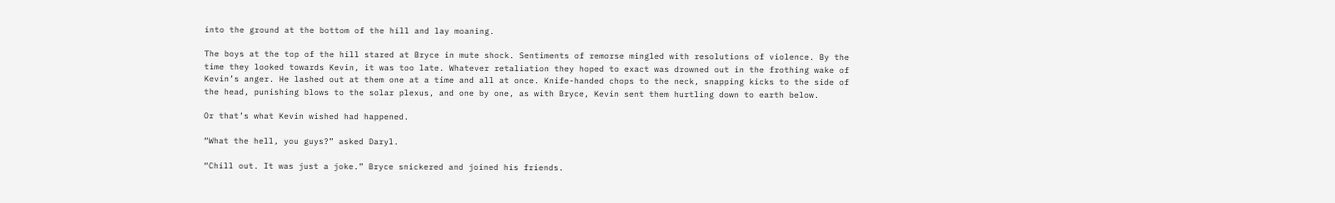into the ground at the bottom of the hill and lay moaning.

The boys at the top of the hill stared at Bryce in mute shock. Sentiments of remorse mingled with resolutions of violence. By the time they looked towards Kevin, it was too late. Whatever retaliation they hoped to exact was drowned out in the frothing wake of Kevin’s anger. He lashed out at them one at a time and all at once. Knife-handed chops to the neck, snapping kicks to the side of the head, punishing blows to the solar plexus, and one by one, as with Bryce, Kevin sent them hurtling down to earth below.

Or that’s what Kevin wished had happened.

“What the hell, you guys?” asked Daryl.

“Chill out. It was just a joke.” Bryce snickered and joined his friends.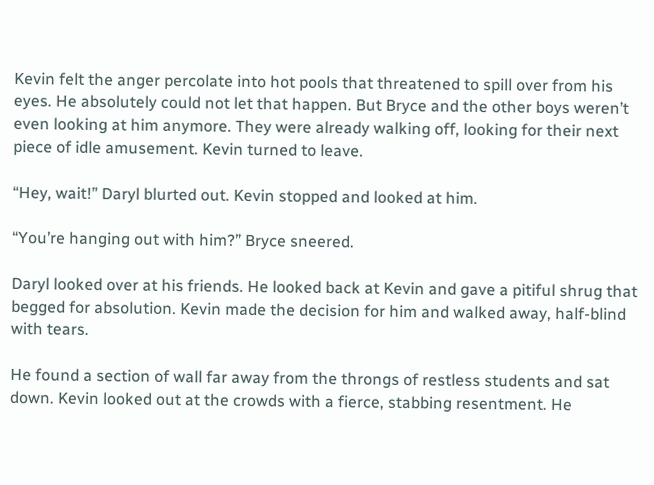Kevin felt the anger percolate into hot pools that threatened to spill over from his eyes. He absolutely could not let that happen. But Bryce and the other boys weren’t even looking at him anymore. They were already walking off, looking for their next piece of idle amusement. Kevin turned to leave.

“Hey, wait!” Daryl blurted out. Kevin stopped and looked at him.

“You’re hanging out with him?” Bryce sneered.

Daryl looked over at his friends. He looked back at Kevin and gave a pitiful shrug that begged for absolution. Kevin made the decision for him and walked away, half-blind with tears.

He found a section of wall far away from the throngs of restless students and sat down. Kevin looked out at the crowds with a fierce, stabbing resentment. He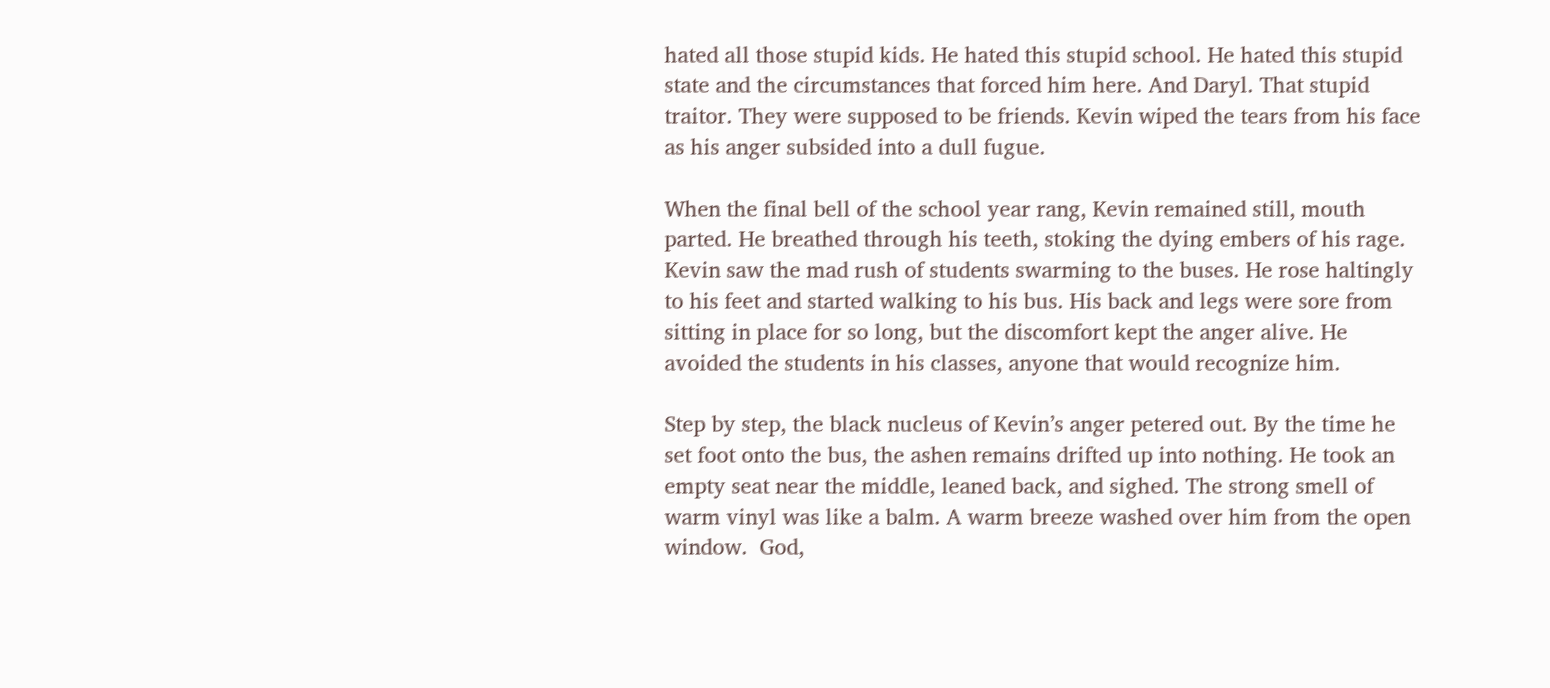hated all those stupid kids. He hated this stupid school. He hated this stupid state and the circumstances that forced him here. And Daryl. That stupid traitor. They were supposed to be friends. Kevin wiped the tears from his face as his anger subsided into a dull fugue.

When the final bell of the school year rang, Kevin remained still, mouth parted. He breathed through his teeth, stoking the dying embers of his rage. Kevin saw the mad rush of students swarming to the buses. He rose haltingly to his feet and started walking to his bus. His back and legs were sore from sitting in place for so long, but the discomfort kept the anger alive. He avoided the students in his classes, anyone that would recognize him.

Step by step, the black nucleus of Kevin’s anger petered out. By the time he set foot onto the bus, the ashen remains drifted up into nothing. He took an empty seat near the middle, leaned back, and sighed. The strong smell of warm vinyl was like a balm. A warm breeze washed over him from the open window.  God,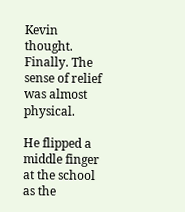Kevin thought. Finally. The sense of relief was almost physical.

He flipped a middle finger at the school as the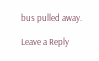bus pulled away.

Leave a Reply